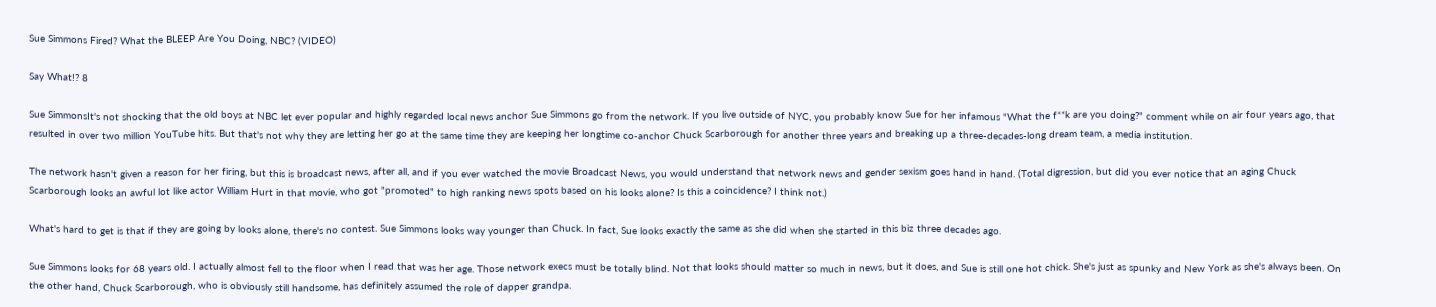Sue Simmons Fired? What the BLEEP Are You Doing, NBC? (VIDEO)

Say What!? 8

Sue SimmonsIt's not shocking that the old boys at NBC let ever popular and highly regarded local news anchor Sue Simmons go from the network. If you live outside of NYC, you probably know Sue for her infamous "What the f**k are you doing?" comment while on air four years ago, that resulted in over two million YouTube hits. But that's not why they are letting her go at the same time they are keeping her longtime co-anchor Chuck Scarborough for another three years and breaking up a three-decades-long dream team, a media institution.

The network hasn't given a reason for her firing, but this is broadcast news, after all, and if you ever watched the movie Broadcast News, you would understand that network news and gender sexism goes hand in hand. (Total digression, but did you ever notice that an aging Chuck Scarborough looks an awful lot like actor William Hurt in that movie, who got "promoted" to high ranking news spots based on his looks alone? Is this a coincidence? I think not.)

What's hard to get is that if they are going by looks alone, there's no contest. Sue Simmons looks way younger than Chuck. In fact, Sue looks exactly the same as she did when she started in this biz three decades ago.

Sue Simmons looks for 68 years old. I actually almost fell to the floor when I read that was her age. Those network execs must be totally blind. Not that looks should matter so much in news, but it does, and Sue is still one hot chick. She's just as spunky and New York as she's always been. On the other hand, Chuck Scarborough, who is obviously still handsome, has definitely assumed the role of dapper grandpa.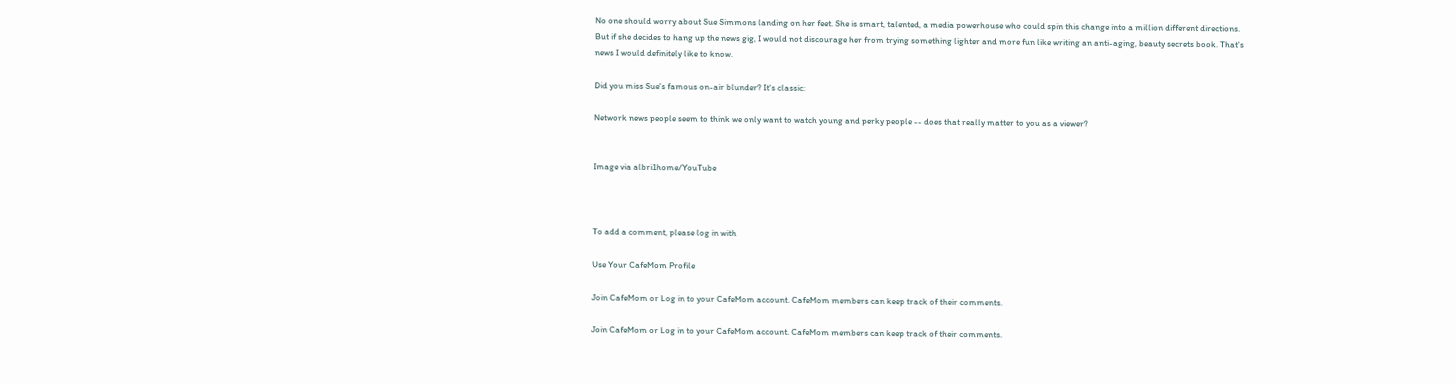No one should worry about Sue Simmons landing on her feet. She is smart, talented, a media powerhouse who could spin this change into a million different directions. But if she decides to hang up the news gig, I would not discourage her from trying something lighter and more fun like writing an anti-aging, beauty secrets book. That's news I would definitely like to know.

Did you miss Sue's famous on-air blunder? It's classic:

Network news people seem to think we only want to watch young and perky people -- does that really matter to you as a viewer?


Image via albri1home/YouTube



To add a comment, please log in with

Use Your CafeMom Profile

Join CafeMom or Log in to your CafeMom account. CafeMom members can keep track of their comments.

Join CafeMom or Log in to your CafeMom account. CafeMom members can keep track of their comments.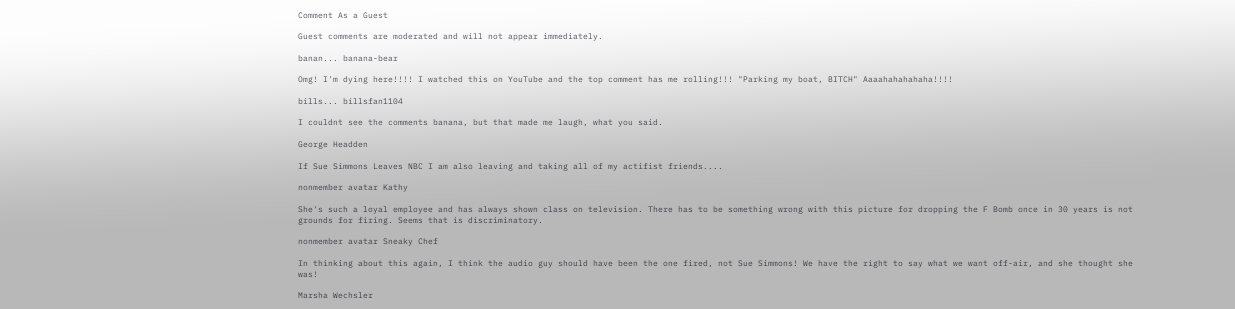Comment As a Guest

Guest comments are moderated and will not appear immediately.

banan... banana-bear

Omg! I'm dying here!!!! I watched this on YouTube and the top comment has me rolling!!! "Parking my boat, BITCH" Aaaahahahahaha!!!!

bills... billsfan1104

I couldnt see the comments banana, but that made me laugh, what you said.

George Headden

If Sue Simmons Leaves NBC I am also leaving and taking all of my actifist friends....

nonmember avatar Kathy

She's such a loyal employee and has always shown class on television. There has to be something wrong with this picture for dropping the F Bomb once in 30 years is not grounds for firing. Seems that is discriminatory.

nonmember avatar Sneaky Chef

In thinking about this again, I think the audio guy should have been the one fired, not Sue Simmons! We have the right to say what we want off-air, and she thought she was!

Marsha Wechsler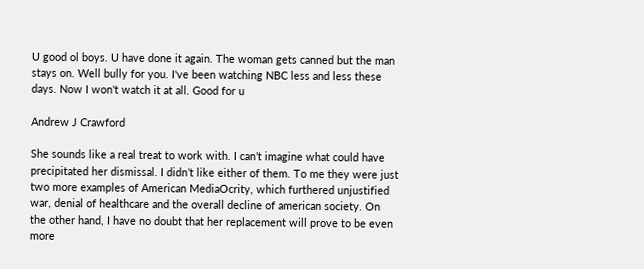U good ol boys. U have done it again. The woman gets canned but the man stays on. Well bully for you. I've been watching NBC less and less these days. Now I won't watch it at all. Good for u

Andrew J Crawford

She sounds like a real treat to work with. I can’t imagine what could have precipitated her dismissal. I didn’t like either of them. To me they were just two more examples of American MediaOcrity, which furthered unjustified war, denial of healthcare and the overall decline of american society. On the other hand, I have no doubt that her replacement will prove to be even more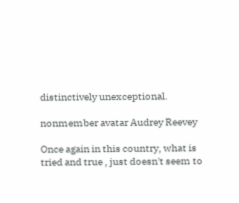distinctively unexceptional.

nonmember avatar Audrey Reevey

Once again in this country, what is tried and true , just doesn't seem to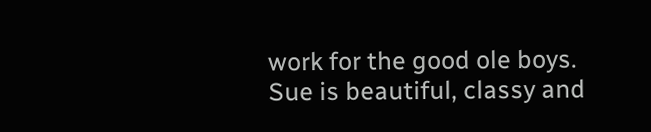work for the good ole boys. Sue is beautiful, classy and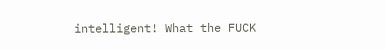intelligent! What the FUCK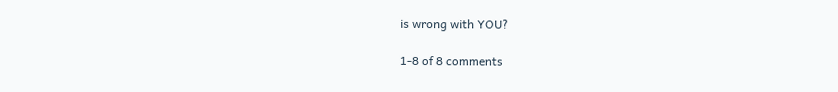is wrong with YOU?

1-8 of 8 comments